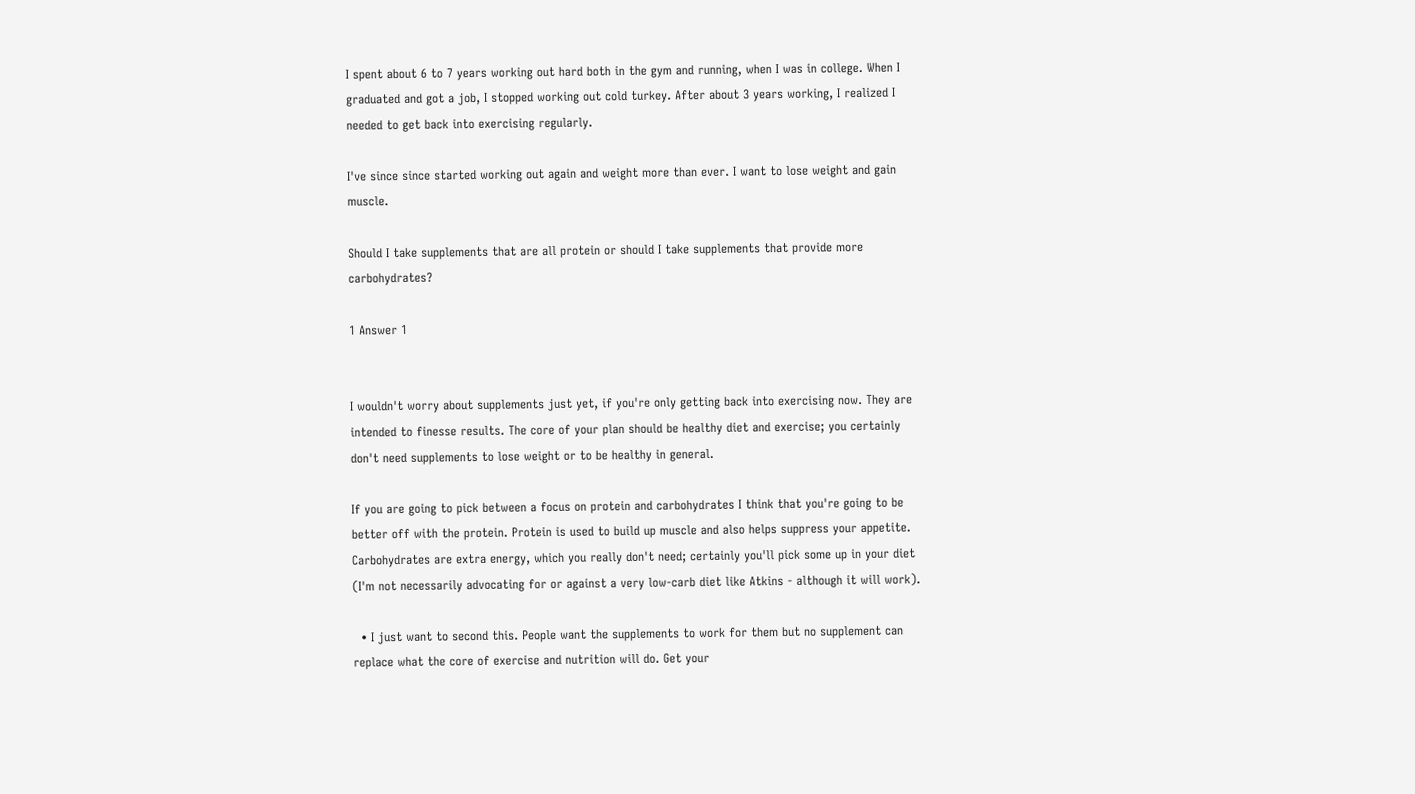I spent about 6 to 7 years working out hard both in the gym and running, when I was in college. When I graduated and got a job, I stopped working out cold turkey. After about 3 years working, I realized I needed to get back into exercising regularly.

I've since since started working out again and weight more than ever. I want to lose weight and gain muscle.

Should I take supplements that are all protein or should I take supplements that provide more carbohydrates?

1 Answer 1


I wouldn't worry about supplements just yet, if you're only getting back into exercising now. They are intended to finesse results. The core of your plan should be healthy diet and exercise; you certainly don't need supplements to lose weight or to be healthy in general.

If you are going to pick between a focus on protein and carbohydrates I think that you're going to be better off with the protein. Protein is used to build up muscle and also helps suppress your appetite. Carbohydrates are extra energy, which you really don't need; certainly you'll pick some up in your diet (I'm not necessarily advocating for or against a very low-carb diet like Atkins - although it will work).

  • I just want to second this. People want the supplements to work for them but no supplement can replace what the core of exercise and nutrition will do. Get your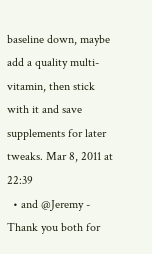baseline down, maybe add a quality multi-vitamin, then stick with it and save supplements for later tweaks. Mar 8, 2011 at 22:39
  • and @Jeremy - Thank you both for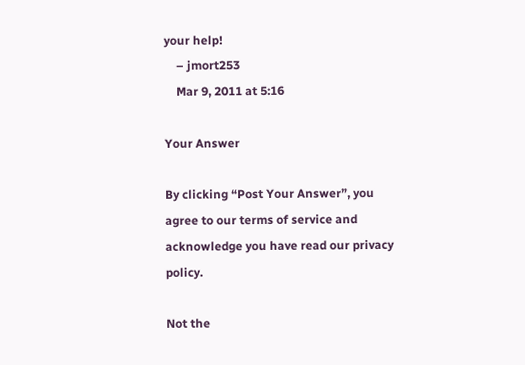your help!
    – jmort253
    Mar 9, 2011 at 5:16

Your Answer

By clicking “Post Your Answer”, you agree to our terms of service and acknowledge you have read our privacy policy.

Not the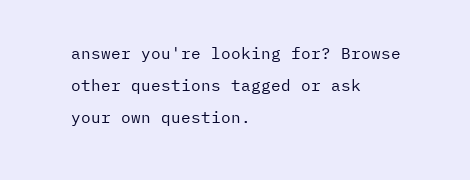answer you're looking for? Browse other questions tagged or ask your own question.